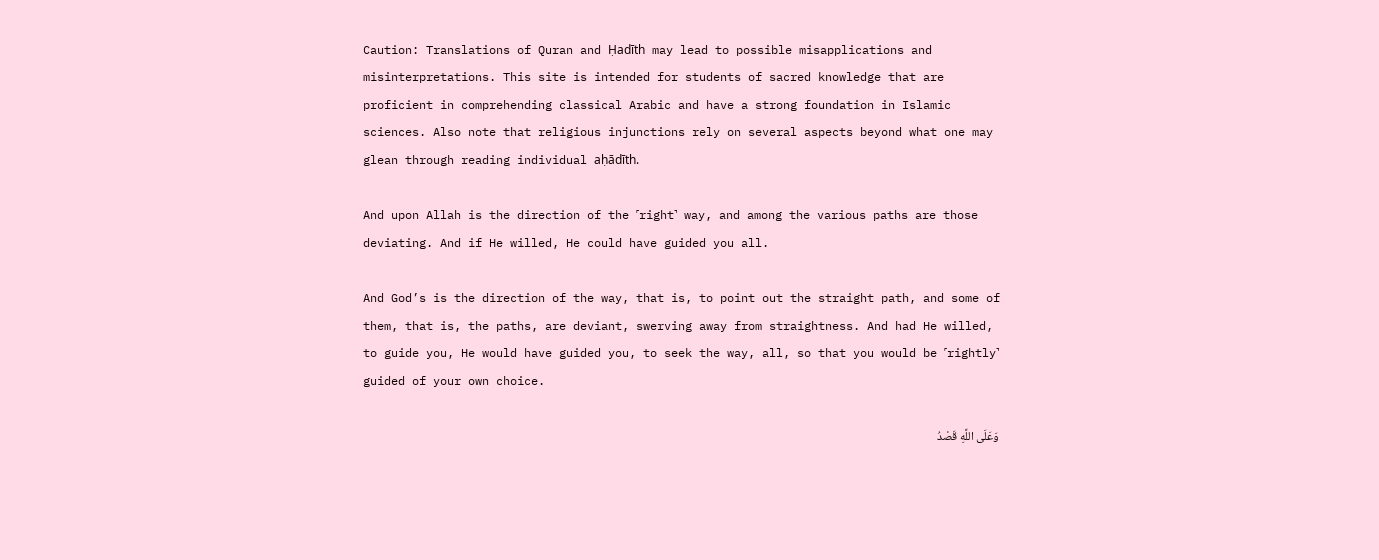Caution: Translations of Quran and Ḥadīth may lead to possible misapplications and misinterpretations. This site is intended for students of sacred knowledge that are proficient in comprehending classical Arabic and have a strong foundation in Islamic sciences. Also note that religious injunctions rely on several aspects beyond what one may glean through reading individual aḥādīth.

And upon Allah is the direction of the ˹right˺ way, and among the various paths are those deviating. And if He willed, He could have guided you all.

And God’s is the direction of the way, that is, to point out the straight path, and some of them, that is, the paths, are deviant, swerving away from straightness. And had He willed, to guide you, He would have guided you, to seek the way, all, so that you would be ˹rightly˺ guided of your own choice.

وَعَلَى اللَّهِ قَصْدُ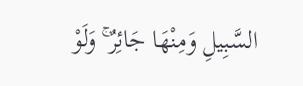السَّبِيلِ وَمِنْهَا جَائِرٌ ۚ وَلَوْ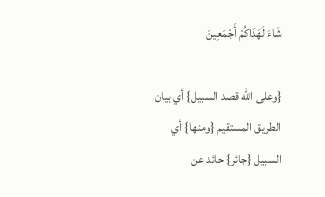شَاءَ لَهَدَاكُمْ أَجْمَعِينَ

{وعلى الله قصد السبيل} أي بيان الطريق المستقيم {ومنها} أي السبيل {جائر} حائد عن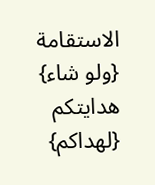الاستقامة {ولو شاء} هدايتكم {لهداكم}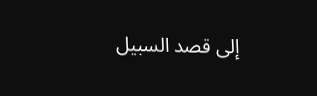إلى قصد السبيل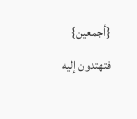{أجمعين} فتهتدون إليه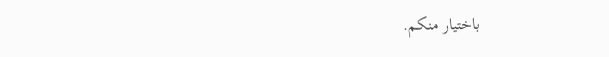باختيار منكم.